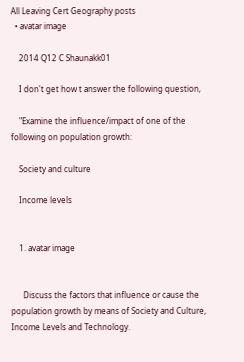All Leaving Cert Geography posts
  • avatar image

    2014 Q12 C Shaunakk01

    I don't get how t answer the following question,

    "Examine the influence/impact of one of the following on population growth:

    Society and culture

    Income levels


    1. avatar image


      Discuss the factors that influence or cause the population growth by means of Society and Culture, Income Levels and Technology.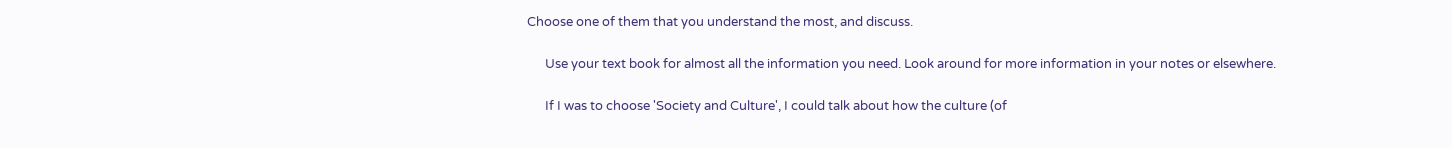Choose one of them that you understand the most, and discuss.

      Use your text book for almost all the information you need. Look around for more information in your notes or elsewhere.

      If I was to choose 'Society and Culture', I could talk about how the culture (of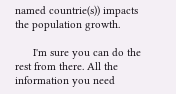named countrie(s)) impacts the population growth.

      I'm sure you can do the rest from there. All the information you need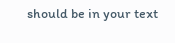should be in your text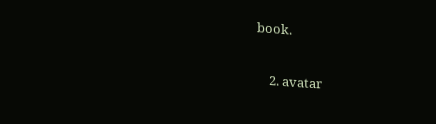book.

    2. avatar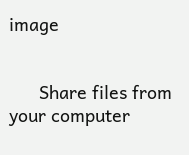image


      Share files from your computer